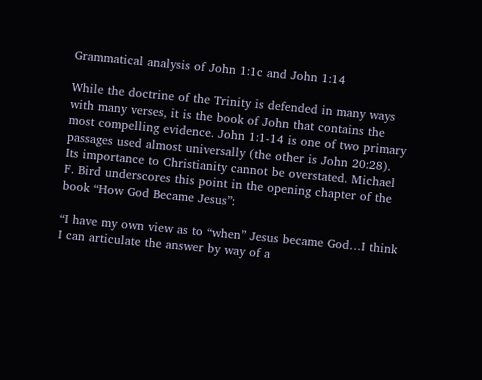Grammatical analysis of John 1:1c and John 1:14

While the doctrine of the Trinity is defended in many ways with many verses, it is the book of John that contains the most compelling evidence. John 1:1-14 is one of two primary passages used almost universally (the other is John 20:28). Its importance to Christianity cannot be overstated. Michael F. Bird underscores this point in the opening chapter of the book “How God Became Jesus”:

“I have my own view as to “when” Jesus became God…I think I can articulate the answer by way of a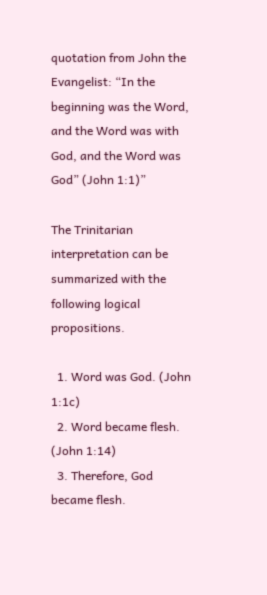quotation from John the Evangelist: “In the beginning was the Word, and the Word was with God, and the Word was God” (John 1:1)”

The Trinitarian interpretation can be summarized with the following logical propositions.

  1. Word was God. (John 1:1c)
  2. Word became flesh. (John 1:14)
  3. Therefore, God became flesh.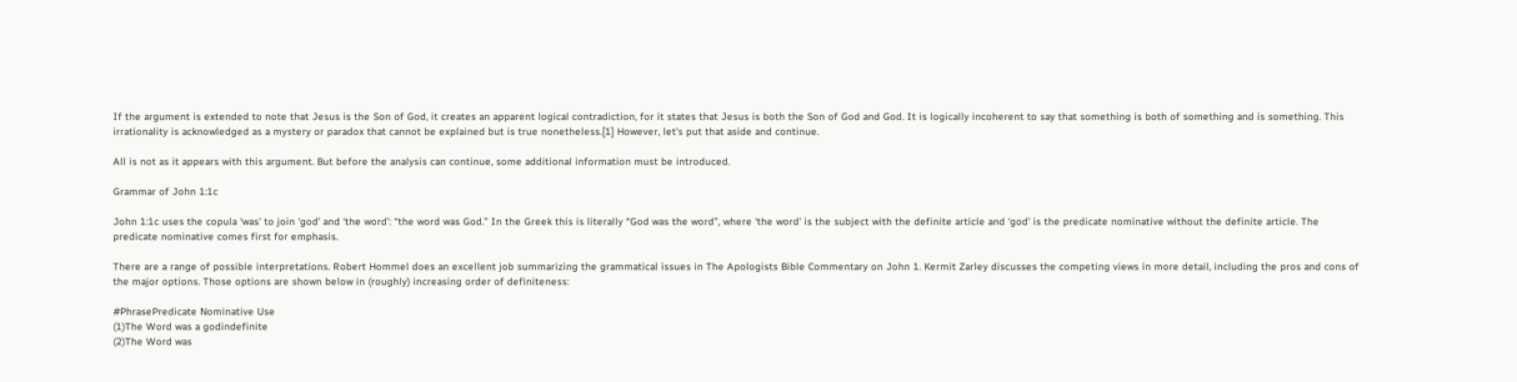If the argument is extended to note that Jesus is the Son of God, it creates an apparent logical contradiction, for it states that Jesus is both the Son of God and God. It is logically incoherent to say that something is both of something and is something. This irrationality is acknowledged as a mystery or paradox that cannot be explained but is true nonetheless.[1] However, let’s put that aside and continue.

All is not as it appears with this argument. But before the analysis can continue, some additional information must be introduced.

Grammar of John 1:1c

John 1:1c uses the copula ‘was’ to join ‘god’ and ‘the word’: “the word was God.” In the Greek this is literally “God was the word”, where ‘the word’ is the subject with the definite article and ‘god’ is the predicate nominative without the definite article. The predicate nominative comes first for emphasis.

There are a range of possible interpretations. Robert Hommel does an excellent job summarizing the grammatical issues in The Apologists Bible Commentary on John 1. Kermit Zarley discusses the competing views in more detail, including the pros and cons of the major options. Those options are shown below in (roughly) increasing order of definiteness:

#PhrasePredicate Nominative Use
(1)The Word was a godindefinite
(2)The Word was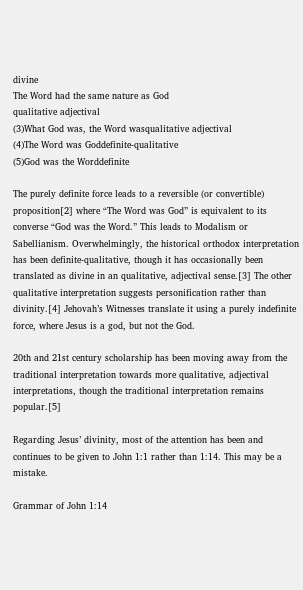divine
The Word had the same nature as God
qualitative adjectival
(3)What God was, the Word wasqualitative adjectival
(4)The Word was Goddefinite-qualitative
(5)God was the Worddefinite

The purely definite force leads to a reversible (or convertible) proposition[2] where “The Word was God” is equivalent to its converse “God was the Word.” This leads to Modalism or Sabellianism. Overwhelmingly, the historical orthodox interpretation has been definite-qualitative, though it has occasionally been translated as divine in an qualitative, adjectival sense.[3] The other qualitative interpretation suggests personification rather than divinity.[4] Jehovah’s Witnesses translate it using a purely indefinite force, where Jesus is a god, but not the God.

20th and 21st century scholarship has been moving away from the traditional interpretation towards more qualitative, adjectival interpretations, though the traditional interpretation remains popular.[5]

Regarding Jesus’ divinity, most of the attention has been and continues to be given to John 1:1 rather than 1:14. This may be a mistake.

Grammar of John 1:14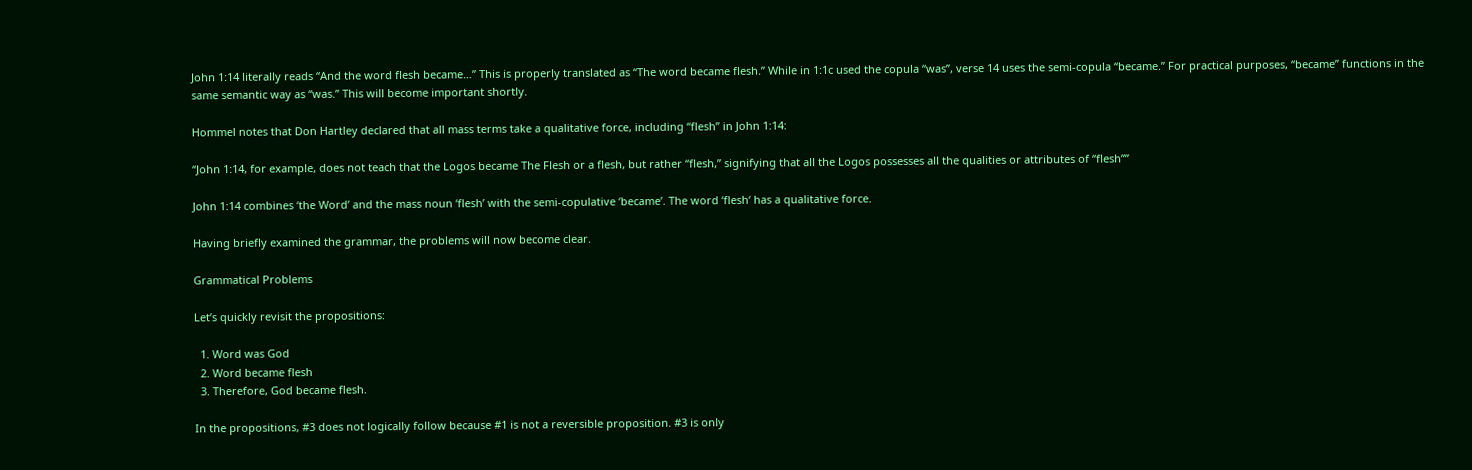John 1:14 literally reads “And the word flesh became…” This is properly translated as “The word became flesh.” While in 1:1c used the copula “was”, verse 14 uses the semi-copula “became.” For practical purposes, “became” functions in the same semantic way as “was.” This will become important shortly.

Hommel notes that Don Hartley declared that all mass terms take a qualitative force, including “flesh” in John 1:14:

“John 1:14, for example, does not teach that the Logos became The Flesh or a flesh, but rather “flesh,” signifying that all the Logos possesses all the qualities or attributes of “flesh””

John 1:14 combines ‘the Word’ and the mass noun ‘flesh’ with the semi-copulative ‘became’. The word ‘flesh‘ has a qualitative force.

Having briefly examined the grammar, the problems will now become clear.

Grammatical Problems

Let’s quickly revisit the propositions:

  1. Word was God
  2. Word became flesh
  3. Therefore, God became flesh.

In the propositions, #3 does not logically follow because #1 is not a reversible proposition. #3 is only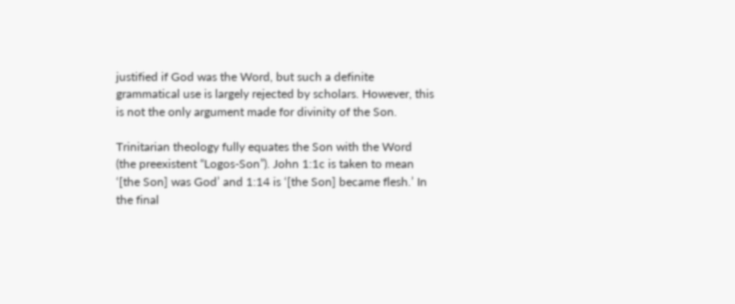justified if God was the Word, but such a definite grammatical use is largely rejected by scholars. However, this is not the only argument made for divinity of the Son.

Trinitarian theology fully equates the Son with the Word (the preexistent “Logos-Son”). John 1:1c is taken to mean ‘[the Son] was God’ and 1:14 is ‘[the Son] became flesh.’ In the final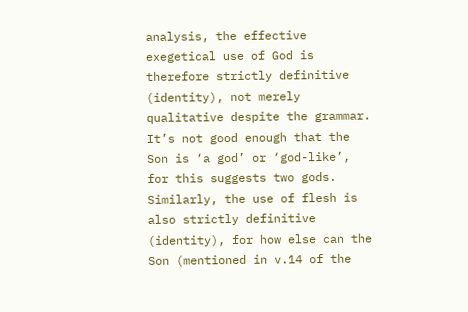analysis, the effective exegetical use of God is therefore strictly definitive (identity), not merely qualitative despite the grammar. It’s not good enough that the Son is ‘a god’ or ‘god-like’, for this suggests two gods. Similarly, the use of flesh is also strictly definitive (identity), for how else can the Son (mentioned in v.14 of the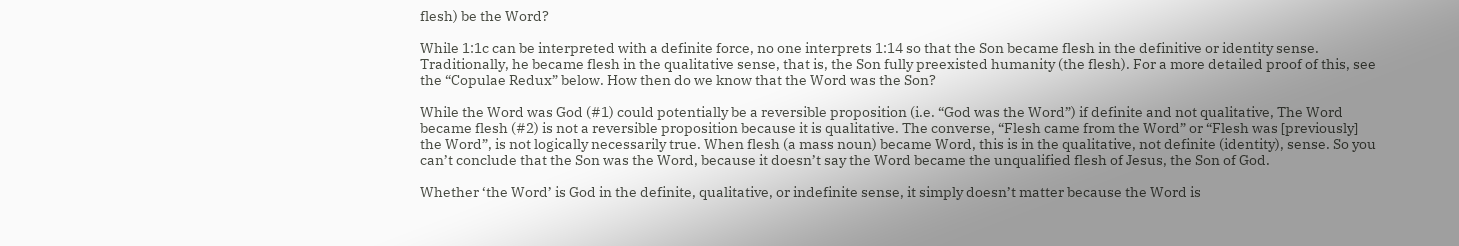flesh) be the Word?

While 1:1c can be interpreted with a definite force, no one interprets 1:14 so that the Son became flesh in the definitive or identity sense. Traditionally, he became flesh in the qualitative sense, that is, the Son fully preexisted humanity (the flesh). For a more detailed proof of this, see the “Copulae Redux” below. How then do we know that the Word was the Son?

While the Word was God (#1) could potentially be a reversible proposition (i.e. “God was the Word”) if definite and not qualitative, The Word became flesh (#2) is not a reversible proposition because it is qualitative. The converse, “Flesh came from the Word” or “Flesh was [previously] the Word”, is not logically necessarily true. When flesh (a mass noun) became Word, this is in the qualitative, not definite (identity), sense. So you can’t conclude that the Son was the Word, because it doesn’t say the Word became the unqualified flesh of Jesus, the Son of God.

Whether ‘the Word’ is God in the definite, qualitative, or indefinite sense, it simply doesn’t matter because the Word is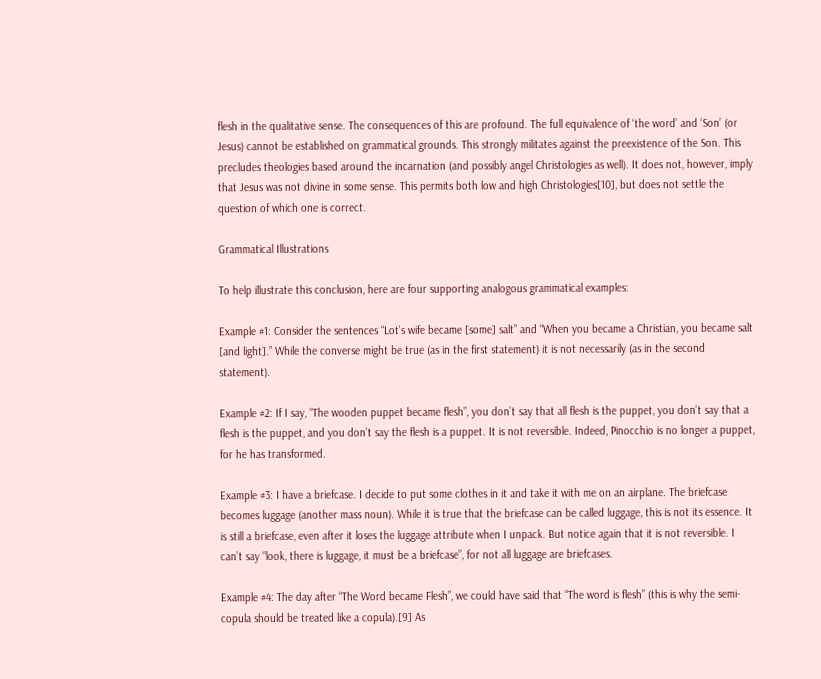flesh in the qualitative sense. The consequences of this are profound. The full equivalence of ‘the word’ and ‘Son’ (or Jesus) cannot be established on grammatical grounds. This strongly militates against the preexistence of the Son. This precludes theologies based around the incarnation (and possibly angel Christologies as well). It does not, however, imply that Jesus was not divine in some sense. This permits both low and high Christologies[10], but does not settle the question of which one is correct.

Grammatical Illustrations

To help illustrate this conclusion, here are four supporting analogous grammatical examples:

Example #1: Consider the sentences “Lot’s wife became [some] salt” and “When you became a Christian, you became salt [and light].” While the converse might be true (as in the first statement) it is not necessarily (as in the second statement).

Example #2: If I say, “The wooden puppet became flesh”, you don’t say that all flesh is the puppet, you don’t say that a flesh is the puppet, and you don’t say the flesh is a puppet. It is not reversible. Indeed, Pinocchio is no longer a puppet, for he has transformed.

Example #3: I have a briefcase. I decide to put some clothes in it and take it with me on an airplane. The briefcase becomes luggage (another mass noun). While it is true that the briefcase can be called luggage, this is not its essence. It is still a briefcase, even after it loses the luggage attribute when I unpack. But notice again that it is not reversible. I can’t say “look, there is luggage, it must be a briefcase”, for not all luggage are briefcases.

Example #4: The day after “The Word became Flesh”, we could have said that “The word is flesh” (this is why the semi-copula should be treated like a copula).[9] As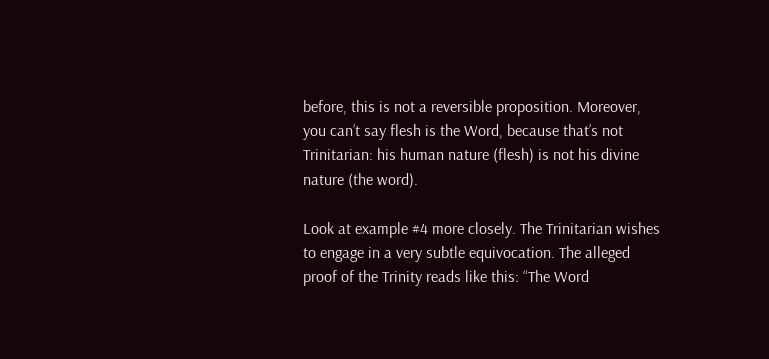before, this is not a reversible proposition. Moreover, you can’t say flesh is the Word, because that’s not Trinitarian: his human nature (flesh) is not his divine nature (the word).

Look at example #4 more closely. The Trinitarian wishes to engage in a very subtle equivocation. The alleged proof of the Trinity reads like this: “The Word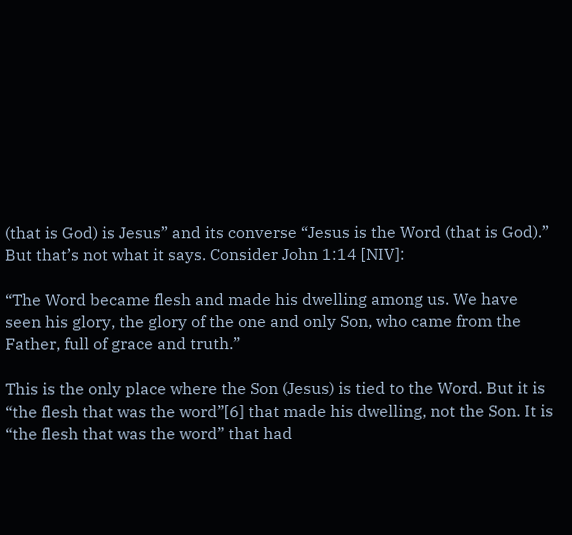(that is God) is Jesus” and its converse “Jesus is the Word (that is God).” But that’s not what it says. Consider John 1:14 [NIV]:

“The Word became flesh and made his dwelling among us. We have seen his glory, the glory of the one and only Son, who came from the Father, full of grace and truth.”

This is the only place where the Son (Jesus) is tied to the Word. But it is “the flesh that was the word”[6] that made his dwelling, not the Son. It is “the flesh that was the word” that had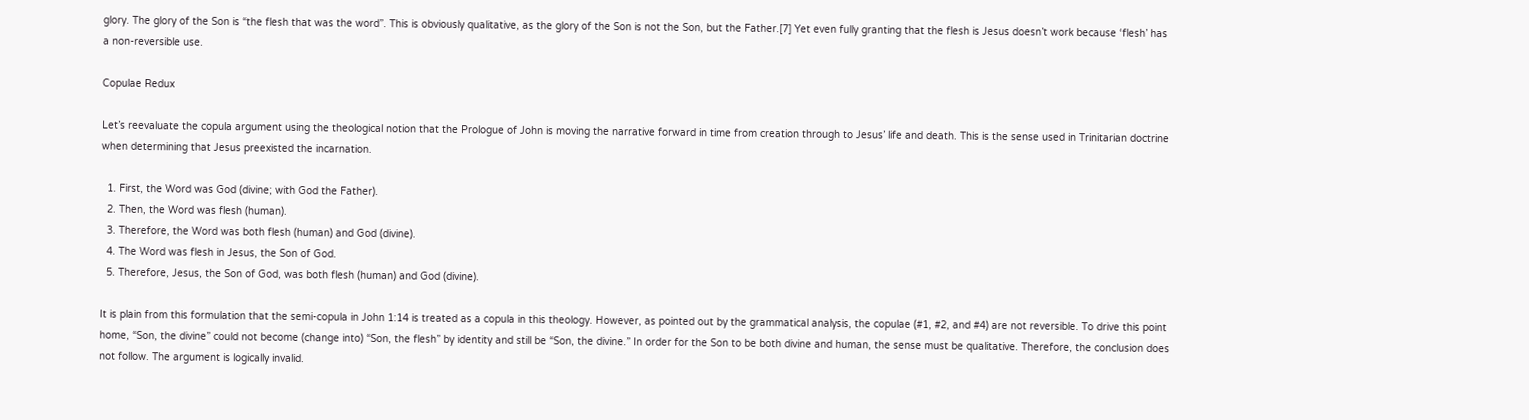glory. The glory of the Son is “the flesh that was the word”. This is obviously qualitative, as the glory of the Son is not the Son, but the Father.[7] Yet even fully granting that the flesh is Jesus doesn’t work because ‘flesh’ has a non-reversible use.

Copulae Redux

Let’s reevaluate the copula argument using the theological notion that the Prologue of John is moving the narrative forward in time from creation through to Jesus’ life and death. This is the sense used in Trinitarian doctrine when determining that Jesus preexisted the incarnation.

  1. First, the Word was God (divine; with God the Father).
  2. Then, the Word was flesh (human).
  3. Therefore, the Word was both flesh (human) and God (divine).
  4. The Word was flesh in Jesus, the Son of God.
  5. Therefore, Jesus, the Son of God, was both flesh (human) and God (divine).

It is plain from this formulation that the semi-copula in John 1:14 is treated as a copula in this theology. However, as pointed out by the grammatical analysis, the copulae (#1, #2, and #4) are not reversible. To drive this point home, “Son, the divine” could not become (change into) “Son, the flesh” by identity and still be “Son, the divine.” In order for the Son to be both divine and human, the sense must be qualitative. Therefore, the conclusion does not follow. The argument is logically invalid.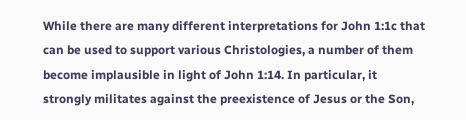While there are many different interpretations for John 1:1c that can be used to support various Christologies, a number of them become implausible in light of John 1:14. In particular, it strongly militates against the preexistence of Jesus or the Son,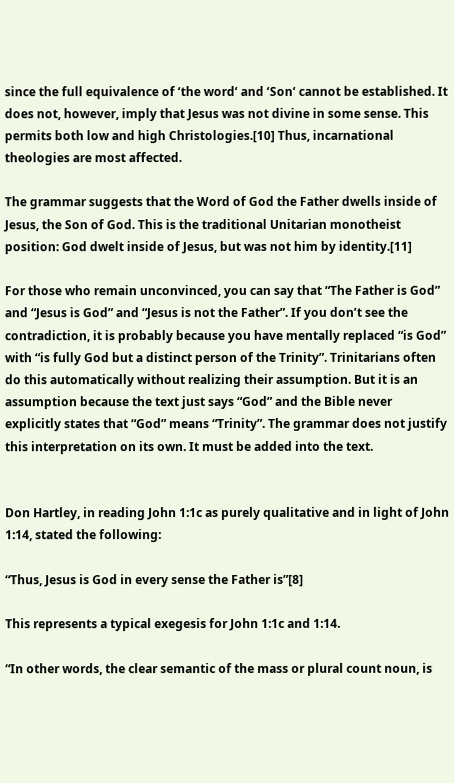since the full equivalence of ‘the word‘ and ‘Son‘ cannot be established. It does not, however, imply that Jesus was not divine in some sense. This permits both low and high Christologies.[10] Thus, incarnational theologies are most affected.

The grammar suggests that the Word of God the Father dwells inside of Jesus, the Son of God. This is the traditional Unitarian monotheist position: God dwelt inside of Jesus, but was not him by identity.[11]

For those who remain unconvinced, you can say that “The Father is God” and “Jesus is God” and “Jesus is not the Father”. If you don’t see the contradiction, it is probably because you have mentally replaced “is God” with “is fully God but a distinct person of the Trinity”. Trinitarians often do this automatically without realizing their assumption. But it is an assumption because the text just says “God” and the Bible never explicitly states that “God” means “Trinity”. The grammar does not justify this interpretation on its own. It must be added into the text.


Don Hartley, in reading John 1:1c as purely qualitative and in light of John 1:14, stated the following:

“Thus, Jesus is God in every sense the Father is”[8]

This represents a typical exegesis for John 1:1c and 1:14.

“In other words, the clear semantic of the mass or plural count noun, is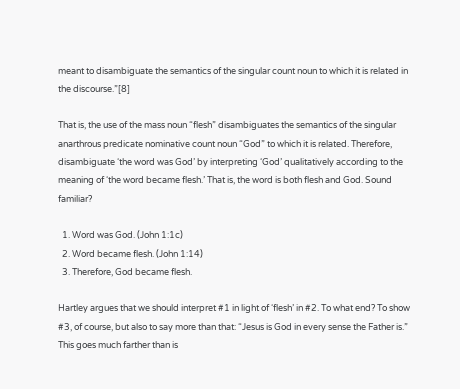meant to disambiguate the semantics of the singular count noun to which it is related in the discourse.”[8]

That is, the use of the mass noun “flesh” disambiguates the semantics of the singular anarthrous predicate nominative count noun “God” to which it is related. Therefore, disambiguate ‘the word was God’ by interpreting ‘God’ qualitatively according to the meaning of ‘the word became flesh.’ That is, the word is both flesh and God. Sound familiar?

  1. Word was God. (John 1:1c)
  2. Word became flesh. (John 1:14)
  3. Therefore, God became flesh.

Hartley argues that we should interpret #1 in light of ‘flesh’ in #2. To what end? To show #3, of course, but also to say more than that: “Jesus is God in every sense the Father is.” This goes much farther than is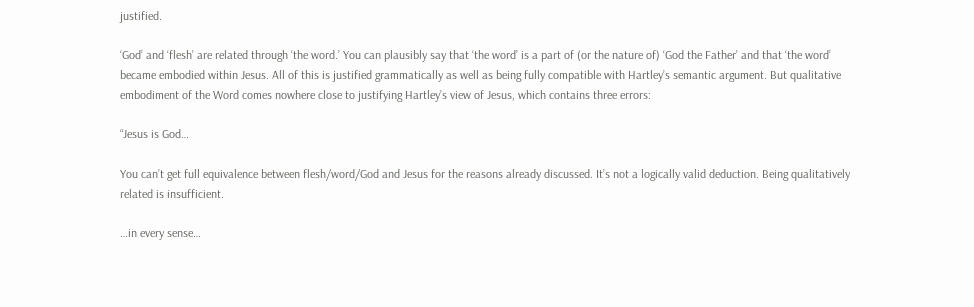justified.

‘God’ and ‘flesh’ are related through ‘the word.’ You can plausibly say that ‘the word’ is a part of (or the nature of) ‘God the Father’ and that ‘the word’ became embodied within Jesus. All of this is justified grammatically as well as being fully compatible with Hartley’s semantic argument. But qualitative embodiment of the Word comes nowhere close to justifying Hartley’s view of Jesus, which contains three errors:

“Jesus is God…

You can’t get full equivalence between flesh/word/God and Jesus for the reasons already discussed. It’s not a logically valid deduction. Being qualitatively related is insufficient.

…in every sense…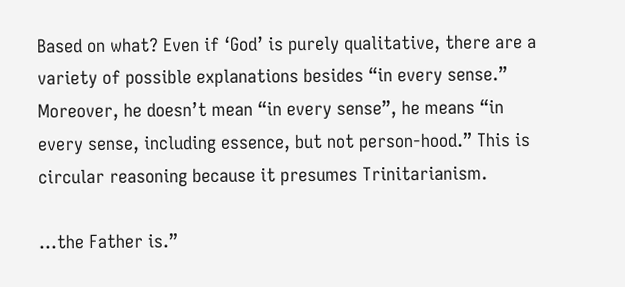Based on what? Even if ‘God’ is purely qualitative, there are a variety of possible explanations besides “in every sense.” Moreover, he doesn’t mean “in every sense”, he means “in every sense, including essence, but not person-hood.” This is circular reasoning because it presumes Trinitarianism.

…the Father is.”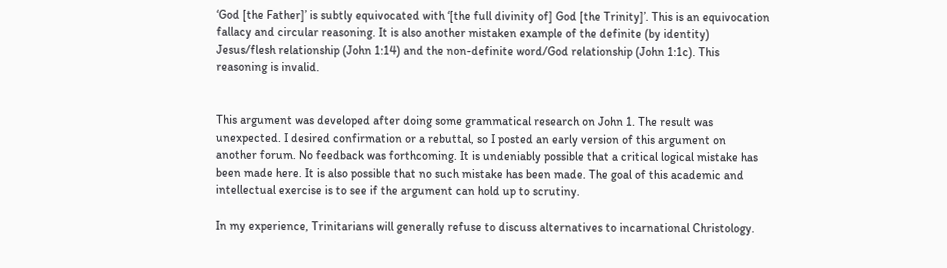‘God [the Father]’ is subtly equivocated with ‘[the full divinity of] God [the Trinity]’. This is an equivocation fallacy and circular reasoning. It is also another mistaken example of the definite (by identity) Jesus/flesh relationship (John 1:14) and the non-definite word/God relationship (John 1:1c). This reasoning is invalid.


This argument was developed after doing some grammatical research on John 1. The result was unexpected. I desired confirmation or a rebuttal, so I posted an early version of this argument on another forum. No feedback was forthcoming. It is undeniably possible that a critical logical mistake has been made here. It is also possible that no such mistake has been made. The goal of this academic and intellectual exercise is to see if the argument can hold up to scrutiny.

In my experience, Trinitarians will generally refuse to discuss alternatives to incarnational Christology.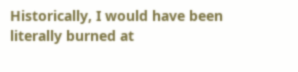Historically, I would have been literally burned at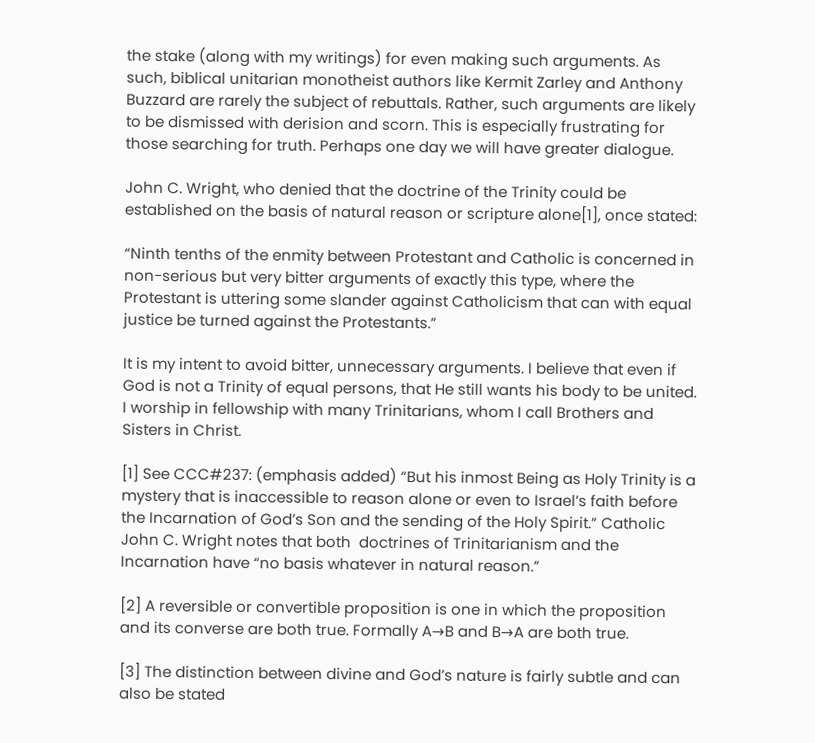the stake (along with my writings) for even making such arguments. As such, biblical unitarian monotheist authors like Kermit Zarley and Anthony Buzzard are rarely the subject of rebuttals. Rather, such arguments are likely to be dismissed with derision and scorn. This is especially frustrating for those searching for truth. Perhaps one day we will have greater dialogue.

John C. Wright, who denied that the doctrine of the Trinity could be established on the basis of natural reason or scripture alone[1], once stated:

“Ninth tenths of the enmity between Protestant and Catholic is concerned in non-serious but very bitter arguments of exactly this type, where the Protestant is uttering some slander against Catholicism that can with equal justice be turned against the Protestants.”

It is my intent to avoid bitter, unnecessary arguments. I believe that even if God is not a Trinity of equal persons, that He still wants his body to be united. I worship in fellowship with many Trinitarians, whom I call Brothers and Sisters in Christ.

[1] See CCC#237: (emphasis added) “But his inmost Being as Holy Trinity is a mystery that is inaccessible to reason alone or even to Israel’s faith before the Incarnation of God’s Son and the sending of the Holy Spirit.” Catholic John C. Wright notes that both  doctrines of Trinitarianism and the Incarnation have “no basis whatever in natural reason.”

[2] A reversible or convertible proposition is one in which the proposition and its converse are both true. Formally A→B and B→A are both true.

[3] The distinction between divine and God’s nature is fairly subtle and can also be stated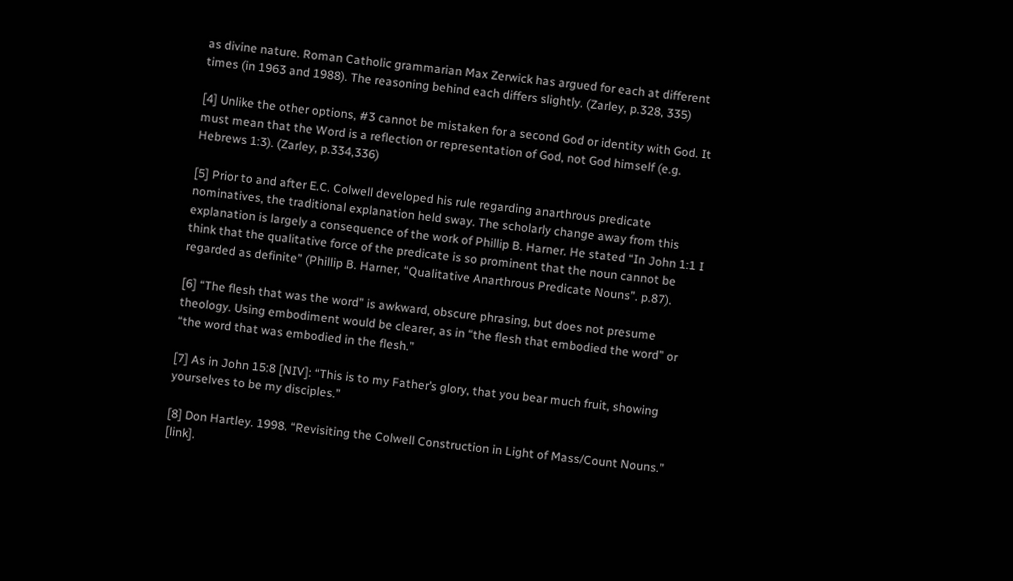as divine nature. Roman Catholic grammarian Max Zerwick has argued for each at different times (in 1963 and 1988). The reasoning behind each differs slightly. (Zarley, p.328, 335)

[4] Unlike the other options, #3 cannot be mistaken for a second God or identity with God. It must mean that the Word is a reflection or representation of God, not God himself (e.g. Hebrews 1:3). (Zarley, p.334,336)

[5] Prior to and after E.C. Colwell developed his rule regarding anarthrous predicate nominatives, the traditional explanation held sway. The scholarly change away from this explanation is largely a consequence of the work of Phillip B. Harner. He stated “In John 1:1 I think that the qualitative force of the predicate is so prominent that the noun cannot be regarded as definite” (Phillip B. Harner, “Qualitative Anarthrous Predicate Nouns”. p.87).

[6] “The flesh that was the word” is awkward, obscure phrasing, but does not presume theology. Using embodiment would be clearer, as in “the flesh that embodied the word” or “the word that was embodied in the flesh.”

[7] As in John 15:8 [NIV]: “This is to my Father’s glory, that you bear much fruit, showing yourselves to be my disciples.”

[8] Don Hartley. 1998. “Revisiting the Colwell Construction in Light of Mass/Count Nouns.” [link].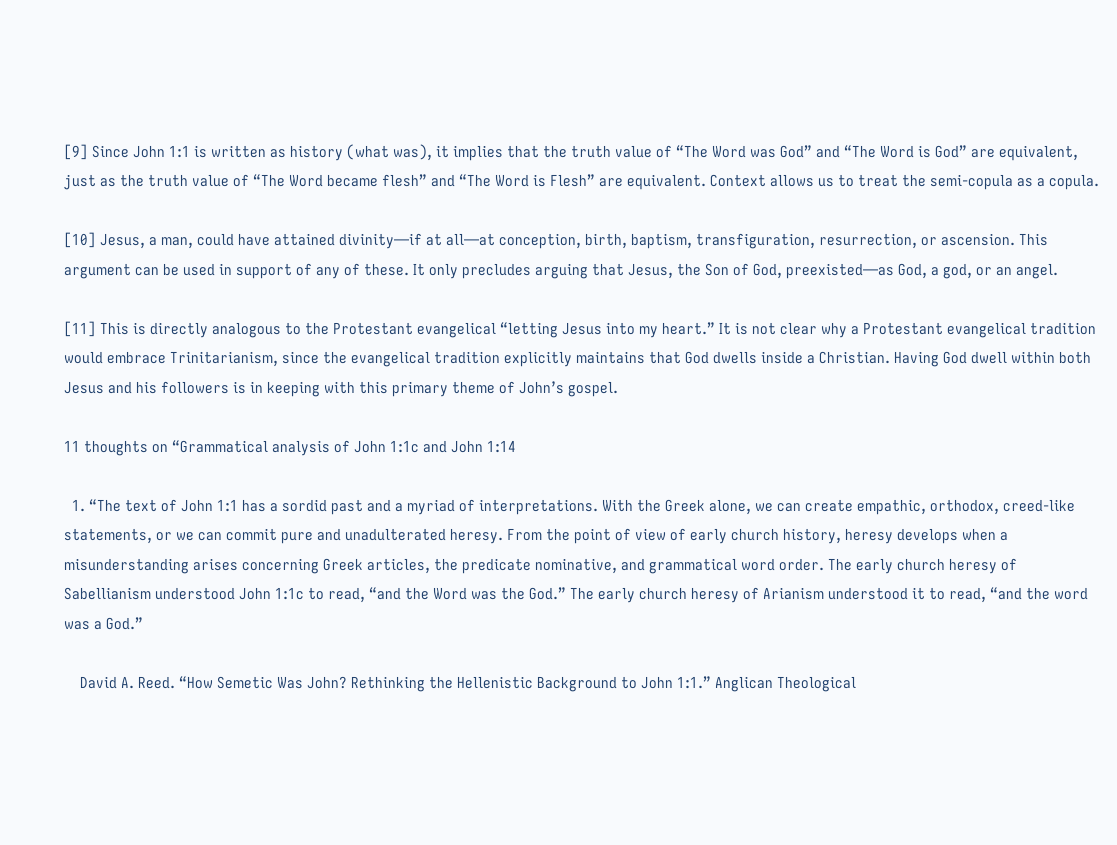[9] Since John 1:1 is written as history (what was), it implies that the truth value of “The Word was God” and “The Word is God” are equivalent, just as the truth value of “The Word became flesh” and “The Word is Flesh” are equivalent. Context allows us to treat the semi-copula as a copula.

[10] Jesus, a man, could have attained divinity—if at all—at conception, birth, baptism, transfiguration, resurrection, or ascension. This argument can be used in support of any of these. It only precludes arguing that Jesus, the Son of God, preexisted—as God, a god, or an angel.

[11] This is directly analogous to the Protestant evangelical “letting Jesus into my heart.” It is not clear why a Protestant evangelical tradition would embrace Trinitarianism, since the evangelical tradition explicitly maintains that God dwells inside a Christian. Having God dwell within both Jesus and his followers is in keeping with this primary theme of John’s gospel.

11 thoughts on “Grammatical analysis of John 1:1c and John 1:14

  1. “The text of John 1:1 has a sordid past and a myriad of interpretations. With the Greek alone, we can create empathic, orthodox, creed-like statements, or we can commit pure and unadulterated heresy. From the point of view of early church history, heresy develops when a misunderstanding arises concerning Greek articles, the predicate nominative, and grammatical word order. The early church heresy of Sabellianism understood John 1:1c to read, “and the Word was the God.” The early church heresy of Arianism understood it to read, “and the word was a God.”

    David A. Reed. “How Semetic Was John? Rethinking the Hellenistic Background to John 1:1.” Anglican Theological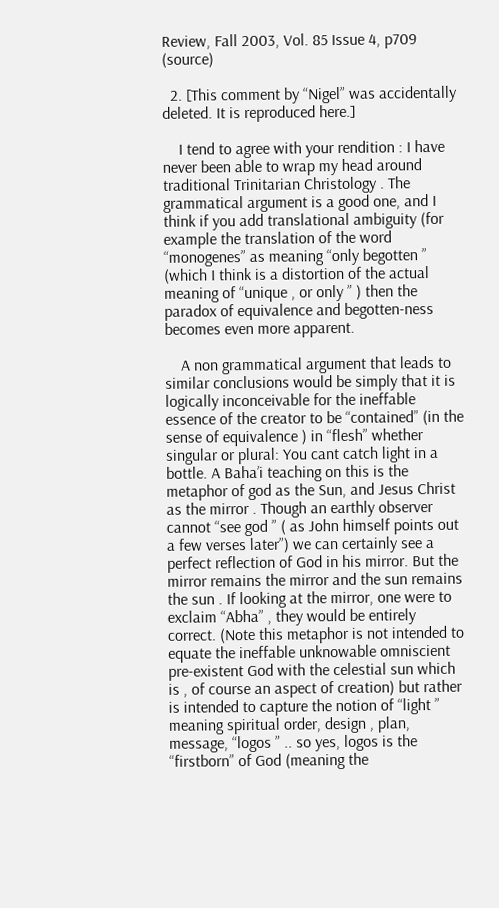Review, Fall 2003, Vol. 85 Issue 4, p709 (source)

  2. [This comment by “Nigel” was accidentally deleted. It is reproduced here.]

    I tend to agree with your rendition : I have never been able to wrap my head around traditional Trinitarian Christology . The grammatical argument is a good one, and I think if you add translational ambiguity (for example the translation of the word “monogenes” as meaning “only begotten ” (which I think is a distortion of the actual meaning of “unique , or only ” ) then the paradox of equivalence and begotten-ness becomes even more apparent.

    A non grammatical argument that leads to similar conclusions would be simply that it is logically inconceivable for the ineffable essence of the creator to be “contained” (in the sense of equivalence ) in “flesh” whether singular or plural: You cant catch light in a bottle. A Baha’i teaching on this is the metaphor of god as the Sun, and Jesus Christ as the mirror . Though an earthly observer cannot “see god ” ( as John himself points out a few verses later”) we can certainly see a perfect reflection of God in his mirror. But the mirror remains the mirror and the sun remains the sun . If looking at the mirror, one were to exclaim “Abha” , they would be entirely correct. (Note this metaphor is not intended to equate the ineffable unknowable omniscient pre-existent God with the celestial sun which is , of course an aspect of creation) but rather is intended to capture the notion of “light ” meaning spiritual order, design , plan, message, “logos ” .. so yes, logos is the “firstborn” of God (meaning the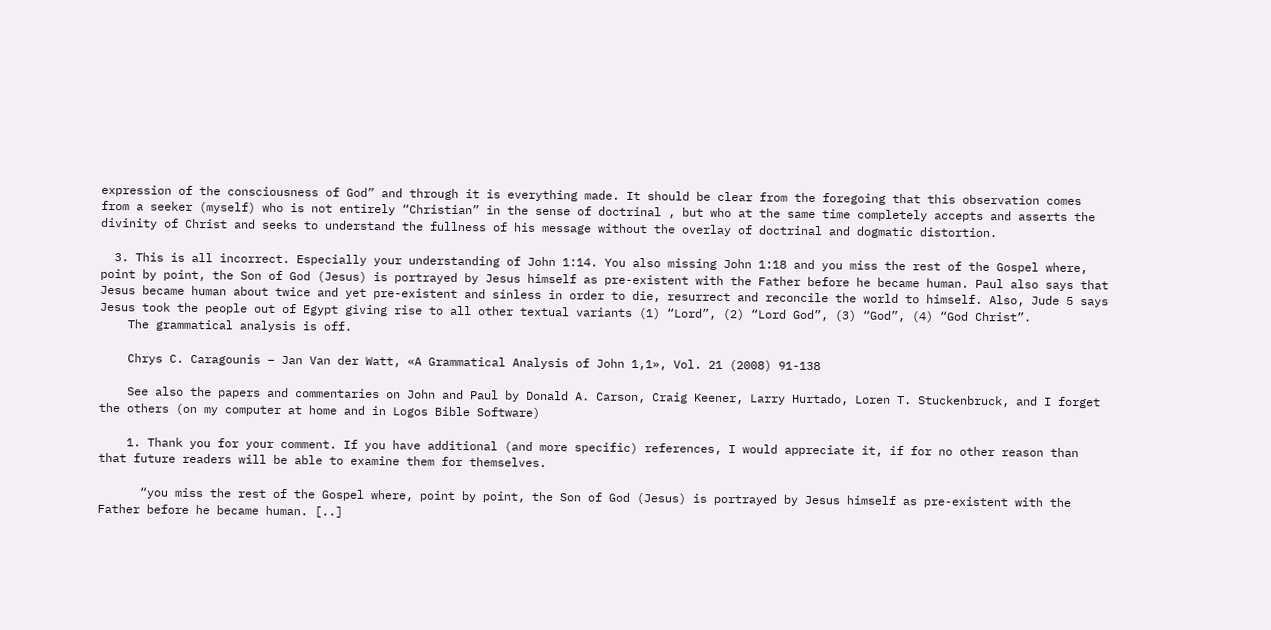expression of the consciousness of God” and through it is everything made. It should be clear from the foregoing that this observation comes from a seeker (myself) who is not entirely “Christian” in the sense of doctrinal , but who at the same time completely accepts and asserts the divinity of Christ and seeks to understand the fullness of his message without the overlay of doctrinal and dogmatic distortion.

  3. This is all incorrect. Especially your understanding of John 1:14. You also missing John 1:18 and you miss the rest of the Gospel where, point by point, the Son of God (Jesus) is portrayed by Jesus himself as pre-existent with the Father before he became human. Paul also says that Jesus became human about twice and yet pre-existent and sinless in order to die, resurrect and reconcile the world to himself. Also, Jude 5 says Jesus took the people out of Egypt giving rise to all other textual variants (1) “Lord”, (2) “Lord God”, (3) “God”, (4) “God Christ”.
    The grammatical analysis is off.

    Chrys C. Caragounis – Jan Van der Watt, «A Grammatical Analysis of John 1,1», Vol. 21 (2008) 91-138

    See also the papers and commentaries on John and Paul by Donald A. Carson, Craig Keener, Larry Hurtado, Loren T. Stuckenbruck, and I forget the others (on my computer at home and in Logos Bible Software)

    1. Thank you for your comment. If you have additional (and more specific) references, I would appreciate it, if for no other reason than that future readers will be able to examine them for themselves.

      “you miss the rest of the Gospel where, point by point, the Son of God (Jesus) is portrayed by Jesus himself as pre-existent with the Father before he became human. [..]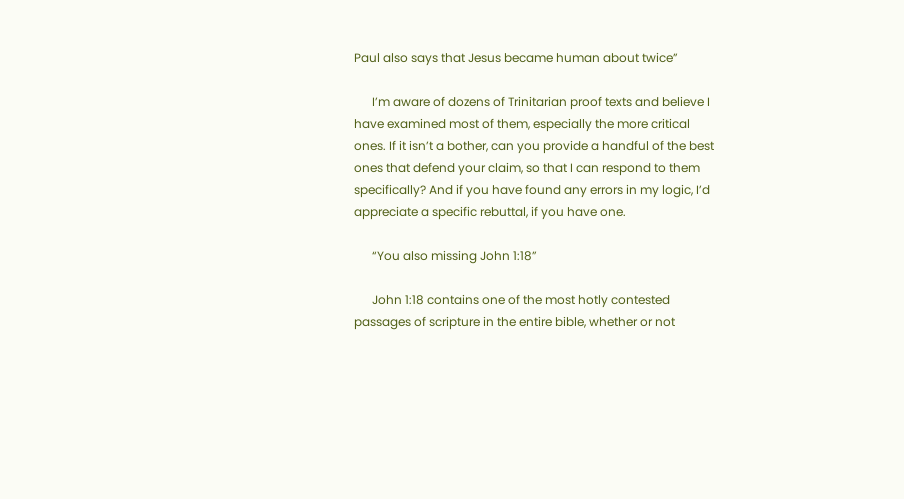Paul also says that Jesus became human about twice”

      I’m aware of dozens of Trinitarian proof texts and believe I have examined most of them, especially the more critical ones. If it isn’t a bother, can you provide a handful of the best ones that defend your claim, so that I can respond to them specifically? And if you have found any errors in my logic, I’d appreciate a specific rebuttal, if you have one.

      “You also missing John 1:18”

      John 1:18 contains one of the most hotly contested passages of scripture in the entire bible, whether or not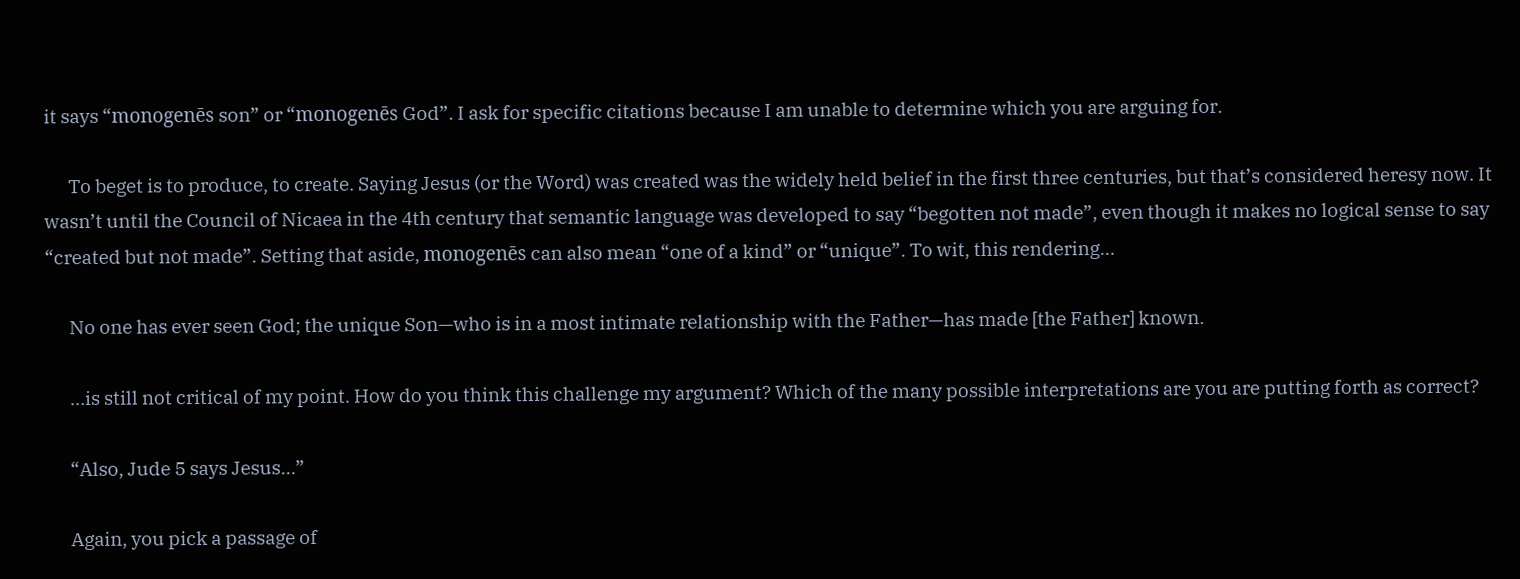it says “monogenēs son” or “monogenēs God”. I ask for specific citations because I am unable to determine which you are arguing for.

      To beget is to produce, to create. Saying Jesus (or the Word) was created was the widely held belief in the first three centuries, but that’s considered heresy now. It wasn’t until the Council of Nicaea in the 4th century that semantic language was developed to say “begotten not made”, even though it makes no logical sense to say “created but not made”. Setting that aside, monogenēs can also mean “one of a kind” or “unique”. To wit, this rendering…

      No one has ever seen God; the unique Son—who is in a most intimate relationship with the Father—has made [the Father] known.

      …is still not critical of my point. How do you think this challenge my argument? Which of the many possible interpretations are you are putting forth as correct?

      “Also, Jude 5 says Jesus…”

      Again, you pick a passage of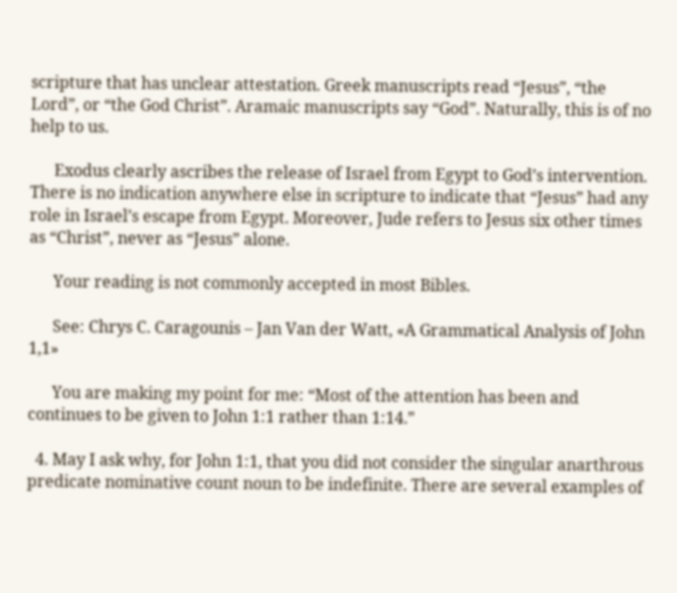scripture that has unclear attestation. Greek manuscripts read “Jesus”, “the Lord”, or “the God Christ”. Aramaic manuscripts say “God”. Naturally, this is of no help to us.

      Exodus clearly ascribes the release of Israel from Egypt to God’s intervention. There is no indication anywhere else in scripture to indicate that “Jesus” had any role in Israel’s escape from Egypt. Moreover, Jude refers to Jesus six other times as “Christ”, never as “Jesus” alone.

      Your reading is not commonly accepted in most Bibles.

      See: Chrys C. Caragounis – Jan Van der Watt, «A Grammatical Analysis of John 1,1»

      You are making my point for me: “Most of the attention has been and continues to be given to John 1:1 rather than 1:14.”

  4. May I ask why, for John 1:1, that you did not consider the singular anarthrous predicate nominative count noun to be indefinite. There are several examples of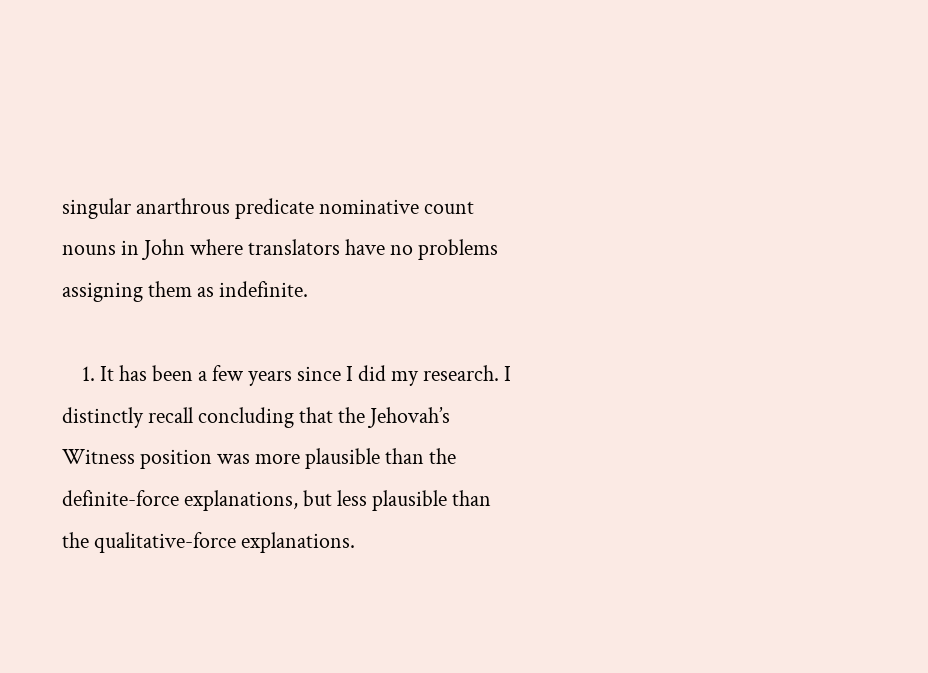singular anarthrous predicate nominative count nouns in John where translators have no problems assigning them as indefinite.

    1. It has been a few years since I did my research. I distinctly recall concluding that the Jehovah’s Witness position was more plausible than the definite-force explanations, but less plausible than the qualitative-force explanations.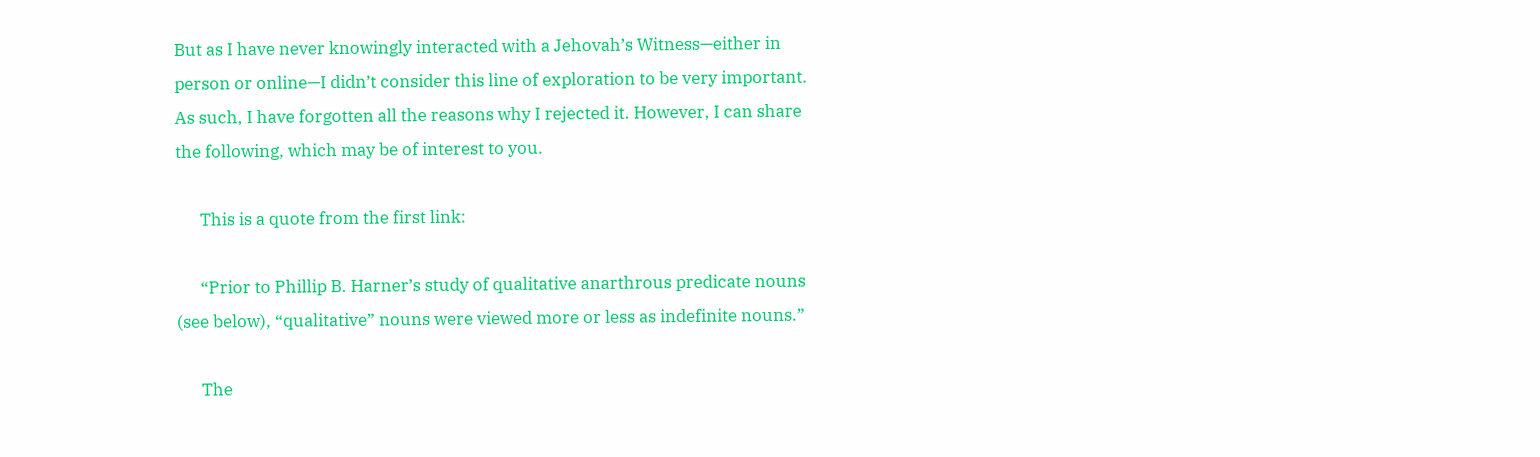But as I have never knowingly interacted with a Jehovah’s Witness—either in person or online—I didn’t consider this line of exploration to be very important. As such, I have forgotten all the reasons why I rejected it. However, I can share the following, which may be of interest to you.

      This is a quote from the first link:

      “Prior to Phillip B. Harner’s study of qualitative anarthrous predicate nouns (see below), “qualitative” nouns were viewed more or less as indefinite nouns.”

      The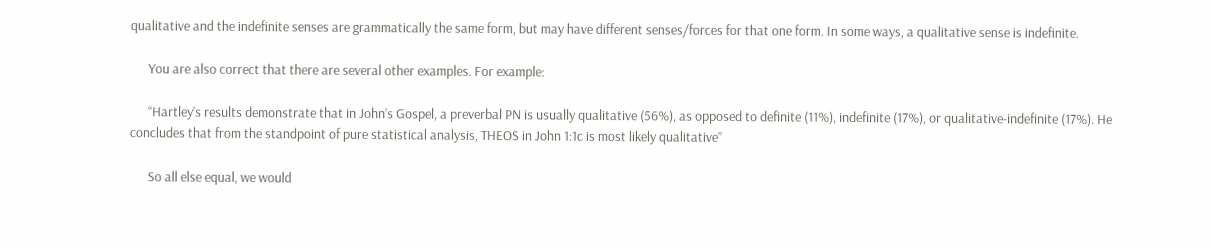qualitative and the indefinite senses are grammatically the same form, but may have different senses/forces for that one form. In some ways, a qualitative sense is indefinite.

      You are also correct that there are several other examples. For example:

      “Hartley’s results demonstrate that in John’s Gospel, a preverbal PN is usually qualitative (56%), as opposed to definite (11%), indefinite (17%), or qualitative-indefinite (17%). He concludes that from the standpoint of pure statistical analysis, THEOS in John 1:1c is most likely qualitative”

      So all else equal, we would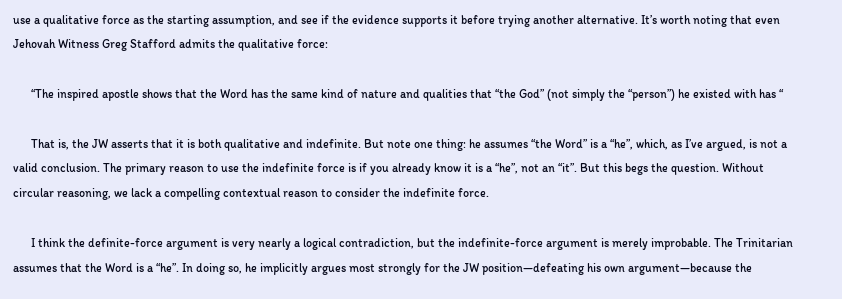use a qualitative force as the starting assumption, and see if the evidence supports it before trying another alternative. It’s worth noting that even Jehovah Witness Greg Stafford admits the qualitative force:

      “The inspired apostle shows that the Word has the same kind of nature and qualities that “the God” (not simply the “person”) he existed with has “

      That is, the JW asserts that it is both qualitative and indefinite. But note one thing: he assumes “the Word” is a “he”, which, as I’ve argued, is not a valid conclusion. The primary reason to use the indefinite force is if you already know it is a “he”, not an “it”. But this begs the question. Without circular reasoning, we lack a compelling contextual reason to consider the indefinite force.

      I think the definite-force argument is very nearly a logical contradiction, but the indefinite-force argument is merely improbable. The Trinitarian assumes that the Word is a “he”. In doing so, he implicitly argues most strongly for the JW position—defeating his own argument—because the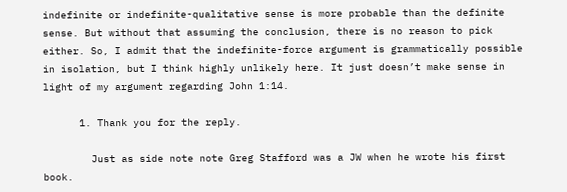indefinite or indefinite-qualitative sense is more probable than the definite sense. But without that assuming the conclusion, there is no reason to pick either. So, I admit that the indefinite-force argument is grammatically possible in isolation, but I think highly unlikely here. It just doesn’t make sense in light of my argument regarding John 1:14.

      1. Thank you for the reply.

        Just as side note note Greg Stafford was a JW when he wrote his first book.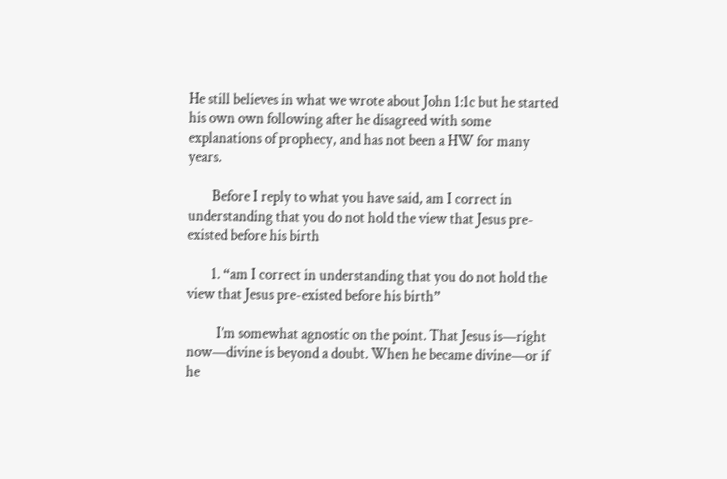He still believes in what we wrote about John 1:1c but he started his own own following after he disagreed with some explanations of prophecy, and has not been a HW for many years.

        Before I reply to what you have said, am I correct in understanding that you do not hold the view that Jesus pre-existed before his birth

        1. “am I correct in understanding that you do not hold the view that Jesus pre-existed before his birth”

          I’m somewhat agnostic on the point. That Jesus is—right now—divine is beyond a doubt. When he became divine—or if he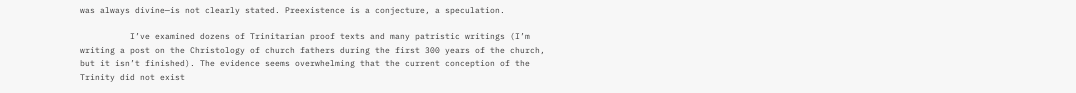was always divine—is not clearly stated. Preexistence is a conjecture, a speculation.

          I’ve examined dozens of Trinitarian proof texts and many patristic writings (I’m writing a post on the Christology of church fathers during the first 300 years of the church, but it isn’t finished). The evidence seems overwhelming that the current conception of the Trinity did not exist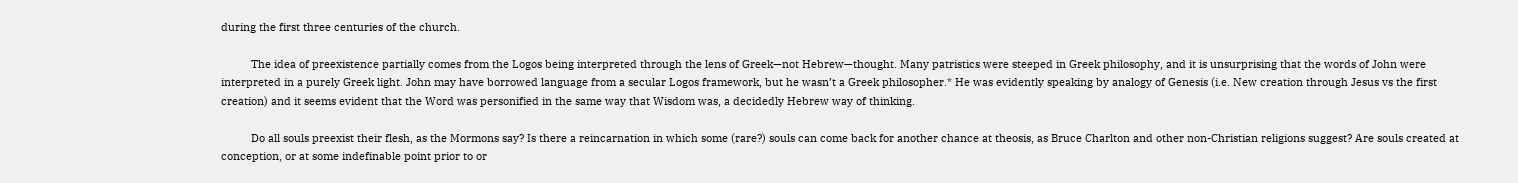during the first three centuries of the church.

          The idea of preexistence partially comes from the Logos being interpreted through the lens of Greek—not Hebrew—thought. Many patristics were steeped in Greek philosophy, and it is unsurprising that the words of John were interpreted in a purely Greek light. John may have borrowed language from a secular Logos framework, but he wasn’t a Greek philosopher.* He was evidently speaking by analogy of Genesis (i.e. New creation through Jesus vs the first creation) and it seems evident that the Word was personified in the same way that Wisdom was, a decidedly Hebrew way of thinking.

          Do all souls preexist their flesh, as the Mormons say? Is there a reincarnation in which some (rare?) souls can come back for another chance at theosis, as Bruce Charlton and other non-Christian religions suggest? Are souls created at conception, or at some indefinable point prior to or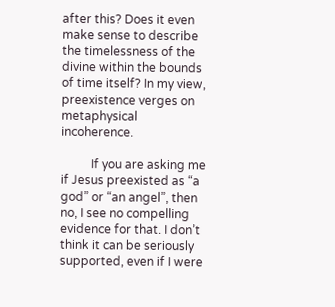after this? Does it even make sense to describe the timelessness of the divine within the bounds of time itself? In my view, preexistence verges on metaphysical incoherence.

          If you are asking me if Jesus preexisted as “a god” or “an angel”, then no, I see no compelling evidence for that. I don’t think it can be seriously supported, even if I were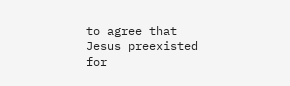to agree that Jesus preexisted for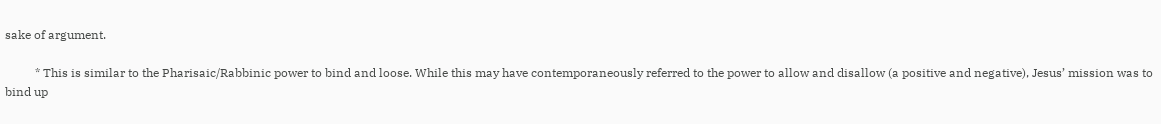sake of argument.

          * This is similar to the Pharisaic/Rabbinic power to bind and loose. While this may have contemporaneously referred to the power to allow and disallow (a positive and negative), Jesus’ mission was to bind up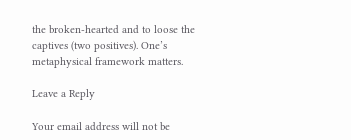the broken-hearted and to loose the captives (two positives). One’s metaphysical framework matters.

Leave a Reply

Your email address will not be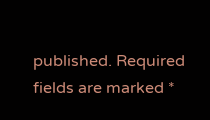published. Required fields are marked *